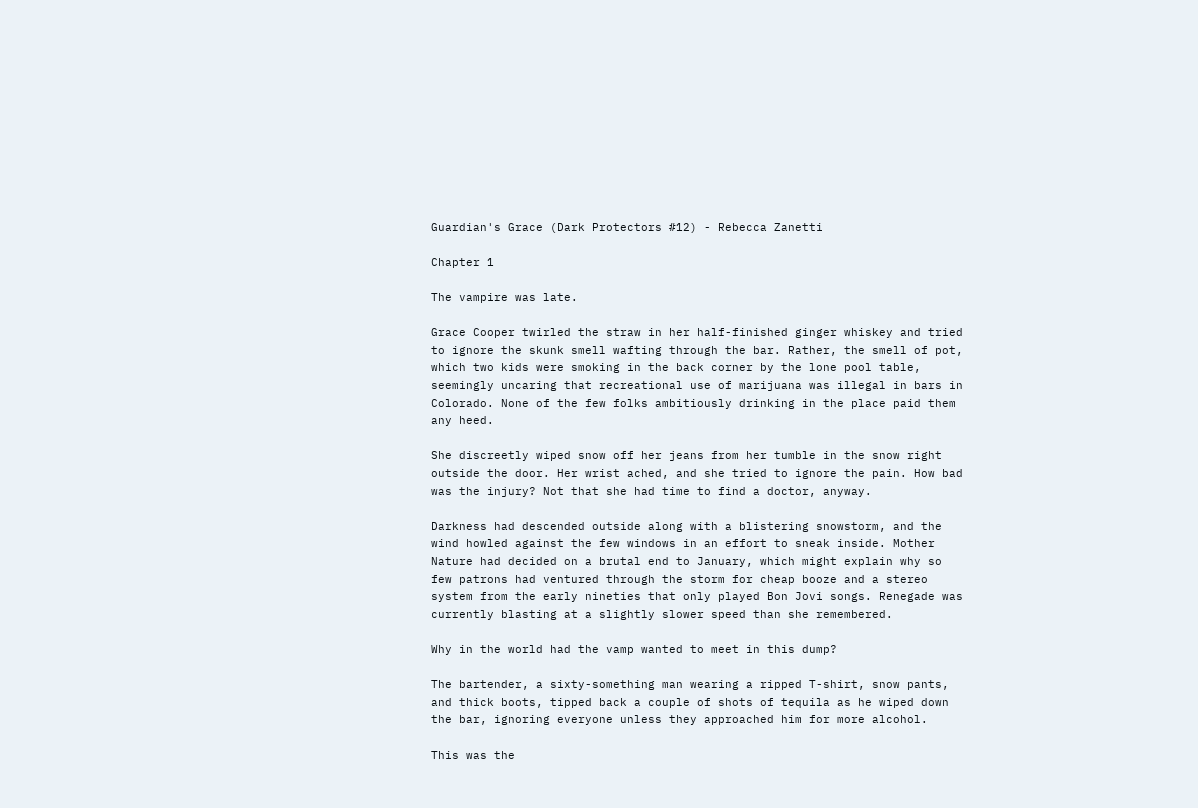Guardian's Grace (Dark Protectors #12) - Rebecca Zanetti

Chapter 1

The vampire was late.

Grace Cooper twirled the straw in her half-finished ginger whiskey and tried to ignore the skunk smell wafting through the bar. Rather, the smell of pot, which two kids were smoking in the back corner by the lone pool table, seemingly uncaring that recreational use of marijuana was illegal in bars in Colorado. None of the few folks ambitiously drinking in the place paid them any heed.

She discreetly wiped snow off her jeans from her tumble in the snow right outside the door. Her wrist ached, and she tried to ignore the pain. How bad was the injury? Not that she had time to find a doctor, anyway.

Darkness had descended outside along with a blistering snowstorm, and the wind howled against the few windows in an effort to sneak inside. Mother Nature had decided on a brutal end to January, which might explain why so few patrons had ventured through the storm for cheap booze and a stereo system from the early nineties that only played Bon Jovi songs. Renegade was currently blasting at a slightly slower speed than she remembered.

Why in the world had the vamp wanted to meet in this dump?

The bartender, a sixty-something man wearing a ripped T-shirt, snow pants, and thick boots, tipped back a couple of shots of tequila as he wiped down the bar, ignoring everyone unless they approached him for more alcohol.

This was the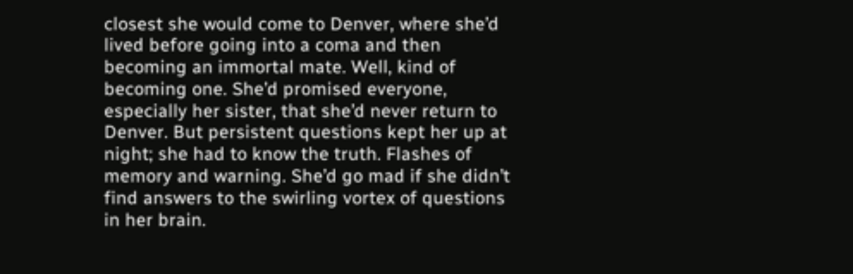closest she would come to Denver, where she’d lived before going into a coma and then becoming an immortal mate. Well, kind of becoming one. She’d promised everyone, especially her sister, that she’d never return to Denver. But persistent questions kept her up at night; she had to know the truth. Flashes of memory and warning. She’d go mad if she didn’t find answers to the swirling vortex of questions in her brain.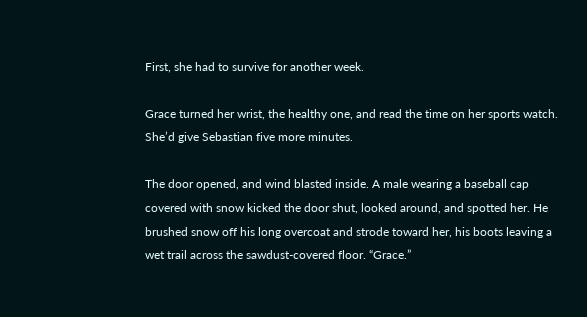First, she had to survive for another week.

Grace turned her wrist, the healthy one, and read the time on her sports watch. She’d give Sebastian five more minutes.

The door opened, and wind blasted inside. A male wearing a baseball cap covered with snow kicked the door shut, looked around, and spotted her. He brushed snow off his long overcoat and strode toward her, his boots leaving a wet trail across the sawdust-covered floor. “Grace.”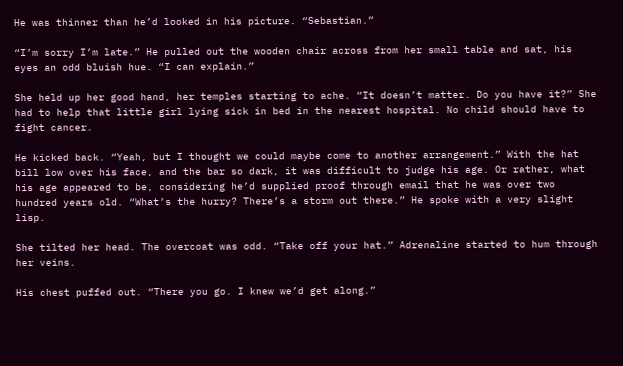He was thinner than he’d looked in his picture. “Sebastian.”

“I’m sorry I’m late.” He pulled out the wooden chair across from her small table and sat, his eyes an odd bluish hue. “I can explain.”

She held up her good hand, her temples starting to ache. “It doesn’t matter. Do you have it?” She had to help that little girl lying sick in bed in the nearest hospital. No child should have to fight cancer.

He kicked back. “Yeah, but I thought we could maybe come to another arrangement.” With the hat bill low over his face, and the bar so dark, it was difficult to judge his age. Or rather, what his age appeared to be, considering he’d supplied proof through email that he was over two hundred years old. “What’s the hurry? There’s a storm out there.” He spoke with a very slight lisp.

She tilted her head. The overcoat was odd. “Take off your hat.” Adrenaline started to hum through her veins.

His chest puffed out. “There you go. I knew we’d get along.”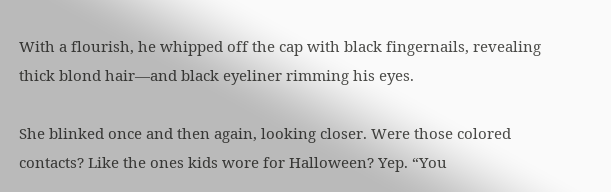With a flourish, he whipped off the cap with black fingernails, revealing thick blond hair—and black eyeliner rimming his eyes.

She blinked once and then again, looking closer. Were those colored contacts? Like the ones kids wore for Halloween? Yep. “You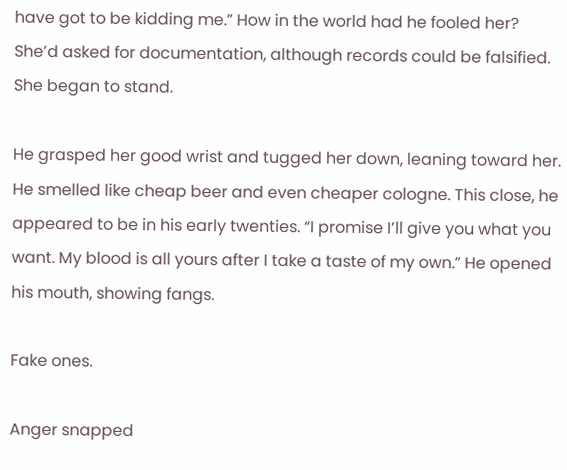have got to be kidding me.” How in the world had he fooled her? She’d asked for documentation, although records could be falsified. She began to stand.

He grasped her good wrist and tugged her down, leaning toward her. He smelled like cheap beer and even cheaper cologne. This close, he appeared to be in his early twenties. “I promise I’ll give you what you want. My blood is all yours after I take a taste of my own.” He opened his mouth, showing fangs.

Fake ones.

Anger snapped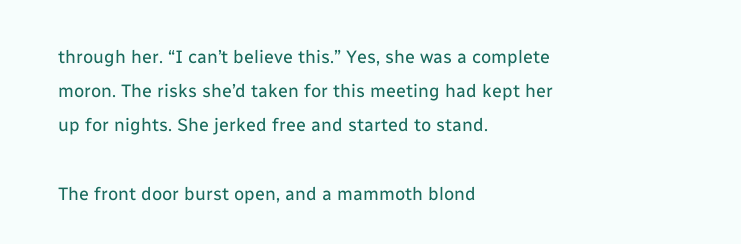through her. “I can’t believe this.” Yes, she was a complete moron. The risks she’d taken for this meeting had kept her up for nights. She jerked free and started to stand.

The front door burst open, and a mammoth blond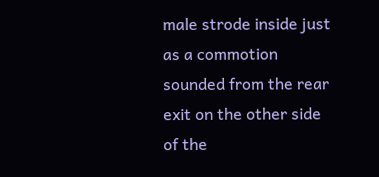male strode inside just as a commotion sounded from the rear exit on the other side of the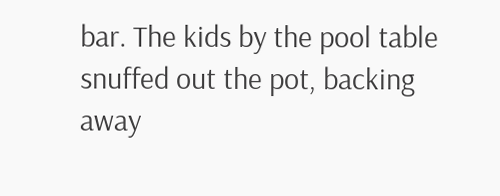bar. The kids by the pool table snuffed out the pot, backing away